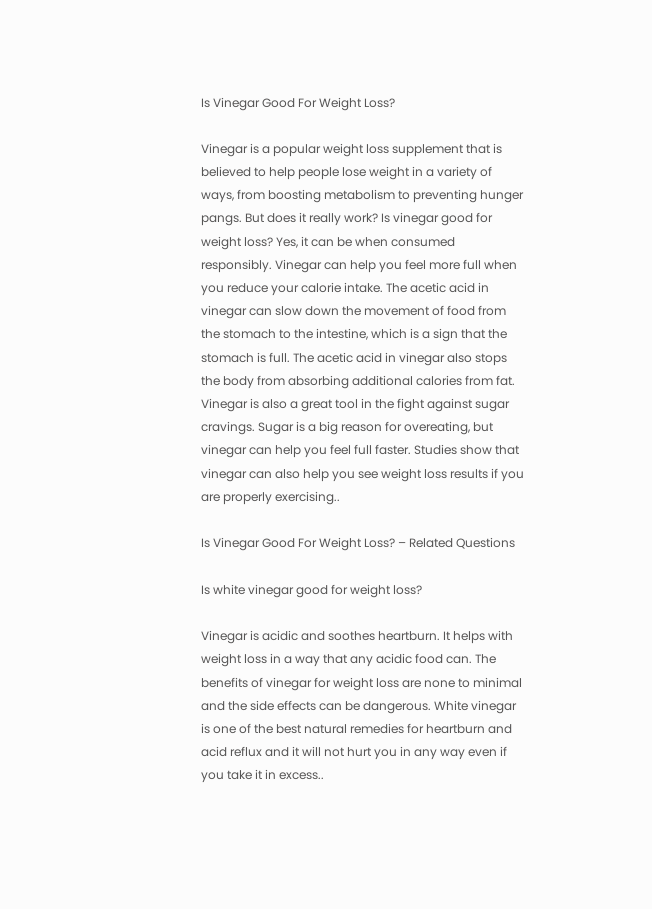Is Vinegar Good For Weight Loss?

Vinegar is a popular weight loss supplement that is believed to help people lose weight in a variety of ways, from boosting metabolism to preventing hunger pangs. But does it really work? Is vinegar good for weight loss? Yes, it can be when consumed responsibly. Vinegar can help you feel more full when you reduce your calorie intake. The acetic acid in vinegar can slow down the movement of food from the stomach to the intestine, which is a sign that the stomach is full. The acetic acid in vinegar also stops the body from absorbing additional calories from fat. Vinegar is also a great tool in the fight against sugar cravings. Sugar is a big reason for overeating, but vinegar can help you feel full faster. Studies show that vinegar can also help you see weight loss results if you are properly exercising..

Is Vinegar Good For Weight Loss? – Related Questions

Is white vinegar good for weight loss?

Vinegar is acidic and soothes heartburn. It helps with weight loss in a way that any acidic food can. The benefits of vinegar for weight loss are none to minimal and the side effects can be dangerous. White vinegar is one of the best natural remedies for heartburn and acid reflux and it will not hurt you in any way even if you take it in excess..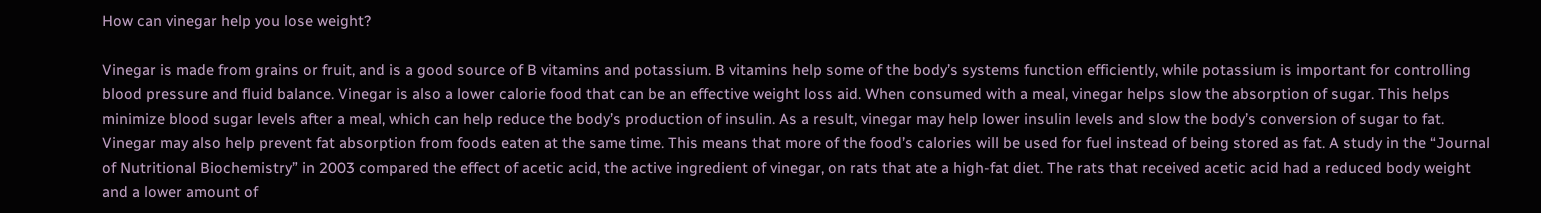How can vinegar help you lose weight?

Vinegar is made from grains or fruit, and is a good source of B vitamins and potassium. B vitamins help some of the body’s systems function efficiently, while potassium is important for controlling blood pressure and fluid balance. Vinegar is also a lower calorie food that can be an effective weight loss aid. When consumed with a meal, vinegar helps slow the absorption of sugar. This helps minimize blood sugar levels after a meal, which can help reduce the body’s production of insulin. As a result, vinegar may help lower insulin levels and slow the body’s conversion of sugar to fat. Vinegar may also help prevent fat absorption from foods eaten at the same time. This means that more of the food’s calories will be used for fuel instead of being stored as fat. A study in the “Journal of Nutritional Biochemistry” in 2003 compared the effect of acetic acid, the active ingredient of vinegar, on rats that ate a high-fat diet. The rats that received acetic acid had a reduced body weight and a lower amount of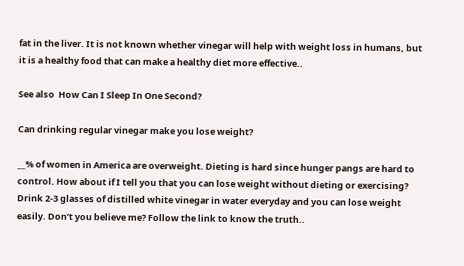fat in the liver. It is not known whether vinegar will help with weight loss in humans, but it is a healthy food that can make a healthy diet more effective..

See also  How Can I Sleep In One Second?

Can drinking regular vinegar make you lose weight?

__% of women in America are overweight. Dieting is hard since hunger pangs are hard to control. How about if I tell you that you can lose weight without dieting or exercising? Drink 2-3 glasses of distilled white vinegar in water everyday and you can lose weight easily. Don’t you believe me? Follow the link to know the truth..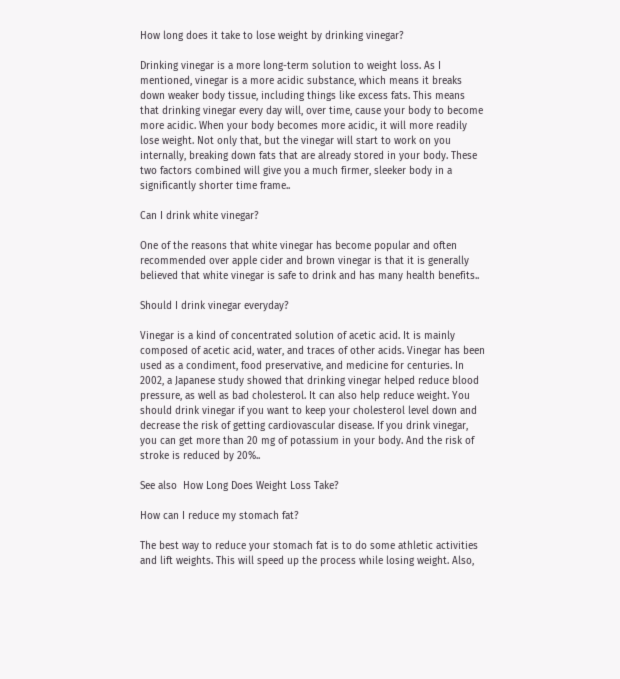How long does it take to lose weight by drinking vinegar?

Drinking vinegar is a more long-term solution to weight loss. As I mentioned, vinegar is a more acidic substance, which means it breaks down weaker body tissue, including things like excess fats. This means that drinking vinegar every day will, over time, cause your body to become more acidic. When your body becomes more acidic, it will more readily lose weight. Not only that, but the vinegar will start to work on you internally, breaking down fats that are already stored in your body. These two factors combined will give you a much firmer, sleeker body in a significantly shorter time frame..

Can I drink white vinegar?

One of the reasons that white vinegar has become popular and often recommended over apple cider and brown vinegar is that it is generally believed that white vinegar is safe to drink and has many health benefits..

Should I drink vinegar everyday?

Vinegar is a kind of concentrated solution of acetic acid. It is mainly composed of acetic acid, water, and traces of other acids. Vinegar has been used as a condiment, food preservative, and medicine for centuries. In 2002, a Japanese study showed that drinking vinegar helped reduce blood pressure, as well as bad cholesterol. It can also help reduce weight. You should drink vinegar if you want to keep your cholesterol level down and decrease the risk of getting cardiovascular disease. If you drink vinegar, you can get more than 20 mg of potassium in your body. And the risk of stroke is reduced by 20%..

See also  How Long Does Weight Loss Take?

How can I reduce my stomach fat?

The best way to reduce your stomach fat is to do some athletic activities and lift weights. This will speed up the process while losing weight. Also,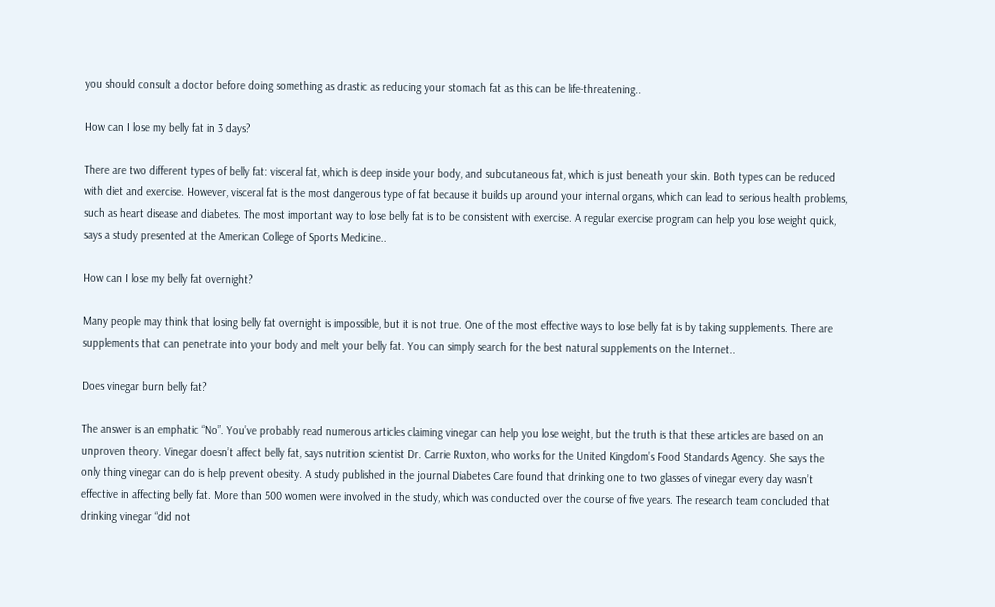you should consult a doctor before doing something as drastic as reducing your stomach fat as this can be life-threatening..

How can I lose my belly fat in 3 days?

There are two different types of belly fat: visceral fat, which is deep inside your body, and subcutaneous fat, which is just beneath your skin. Both types can be reduced with diet and exercise. However, visceral fat is the most dangerous type of fat because it builds up around your internal organs, which can lead to serious health problems, such as heart disease and diabetes. The most important way to lose belly fat is to be consistent with exercise. A regular exercise program can help you lose weight quick, says a study presented at the American College of Sports Medicine..

How can I lose my belly fat overnight?

Many people may think that losing belly fat overnight is impossible, but it is not true. One of the most effective ways to lose belly fat is by taking supplements. There are supplements that can penetrate into your body and melt your belly fat. You can simply search for the best natural supplements on the Internet..

Does vinegar burn belly fat?

The answer is an emphatic “No”. You’ve probably read numerous articles claiming vinegar can help you lose weight, but the truth is that these articles are based on an unproven theory. Vinegar doesn’t affect belly fat, says nutrition scientist Dr. Carrie Ruxton, who works for the United Kingdom’s Food Standards Agency. She says the only thing vinegar can do is help prevent obesity. A study published in the journal Diabetes Care found that drinking one to two glasses of vinegar every day wasn’t effective in affecting belly fat. More than 500 women were involved in the study, which was conducted over the course of five years. The research team concluded that drinking vinegar “did not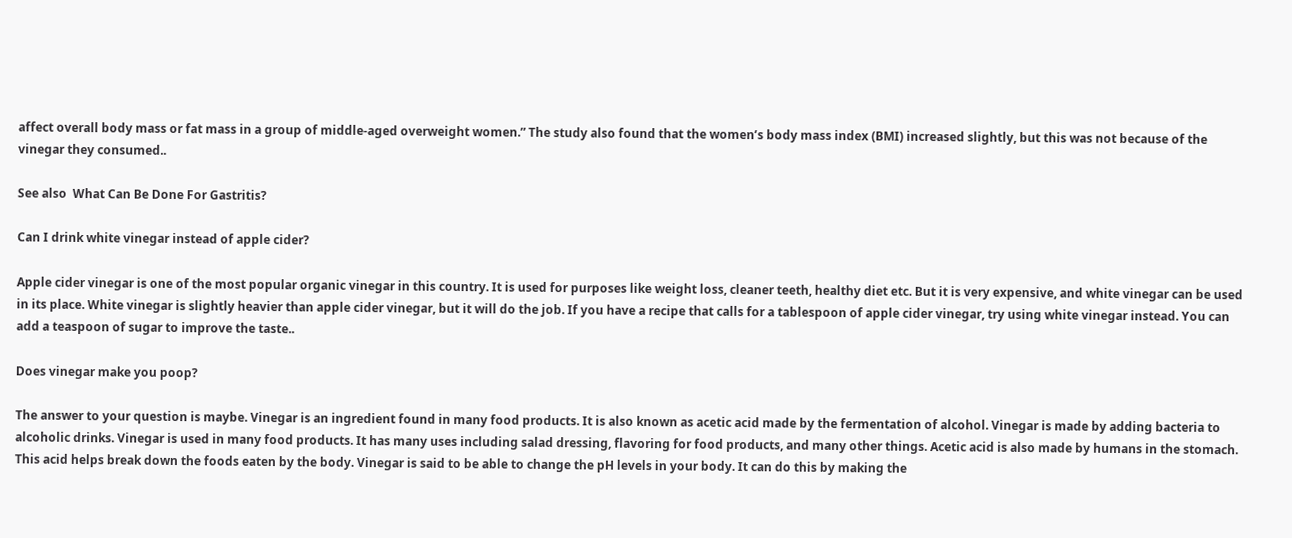affect overall body mass or fat mass in a group of middle-aged overweight women.” The study also found that the women’s body mass index (BMI) increased slightly, but this was not because of the vinegar they consumed..

See also  What Can Be Done For Gastritis?

Can I drink white vinegar instead of apple cider?

Apple cider vinegar is one of the most popular organic vinegar in this country. It is used for purposes like weight loss, cleaner teeth, healthy diet etc. But it is very expensive, and white vinegar can be used in its place. White vinegar is slightly heavier than apple cider vinegar, but it will do the job. If you have a recipe that calls for a tablespoon of apple cider vinegar, try using white vinegar instead. You can add a teaspoon of sugar to improve the taste..

Does vinegar make you poop?

The answer to your question is maybe. Vinegar is an ingredient found in many food products. It is also known as acetic acid made by the fermentation of alcohol. Vinegar is made by adding bacteria to alcoholic drinks. Vinegar is used in many food products. It has many uses including salad dressing, flavoring for food products, and many other things. Acetic acid is also made by humans in the stomach. This acid helps break down the foods eaten by the body. Vinegar is said to be able to change the pH levels in your body. It can do this by making the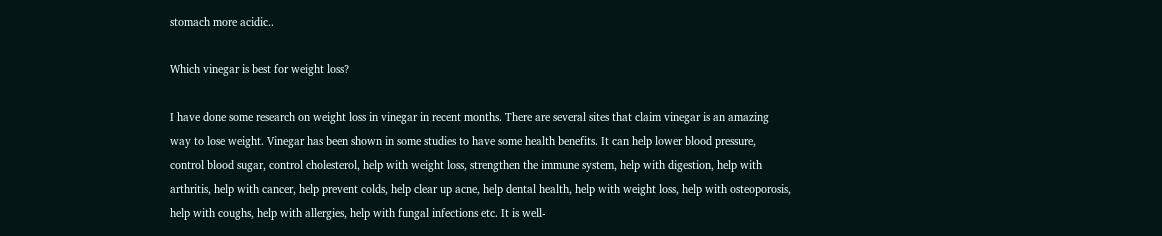stomach more acidic..

Which vinegar is best for weight loss?

I have done some research on weight loss in vinegar in recent months. There are several sites that claim vinegar is an amazing way to lose weight. Vinegar has been shown in some studies to have some health benefits. It can help lower blood pressure, control blood sugar, control cholesterol, help with weight loss, strengthen the immune system, help with digestion, help with arthritis, help with cancer, help prevent colds, help clear up acne, help dental health, help with weight loss, help with osteoporosis, help with coughs, help with allergies, help with fungal infections etc. It is well-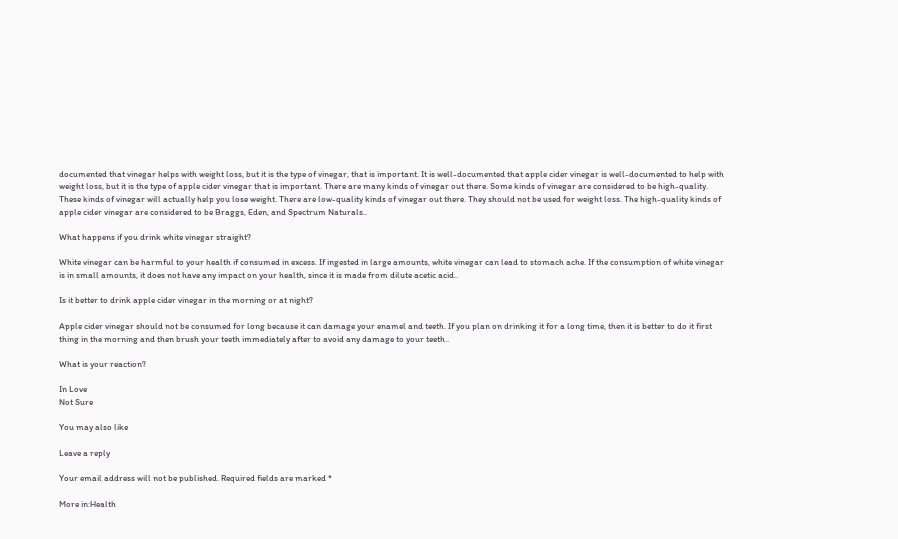documented that vinegar helps with weight loss, but it is the type of vinegar, that is important. It is well-documented that apple cider vinegar is well-documented to help with weight loss, but it is the type of apple cider vinegar that is important. There are many kinds of vinegar out there. Some kinds of vinegar are considered to be high-quality. These kinds of vinegar will actually help you lose weight. There are low-quality kinds of vinegar out there. They should not be used for weight loss. The high-quality kinds of apple cider vinegar are considered to be Braggs, Eden, and Spectrum Naturals..

What happens if you drink white vinegar straight?

White vinegar can be harmful to your health if consumed in excess. If ingested in large amounts, white vinegar can lead to stomach ache. If the consumption of white vinegar is in small amounts, it does not have any impact on your health, since it is made from dilute acetic acid..

Is it better to drink apple cider vinegar in the morning or at night?

Apple cider vinegar should not be consumed for long because it can damage your enamel and teeth. If you plan on drinking it for a long time, then it is better to do it first thing in the morning and then brush your teeth immediately after to avoid any damage to your teeth..

What is your reaction?

In Love
Not Sure

You may also like

Leave a reply

Your email address will not be published. Required fields are marked *

More in:Health